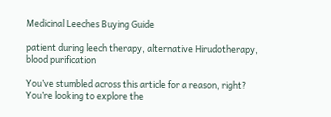Medicinal Leeches Buying Guide

patient during leech therapy, alternative Hirudotherapy, blood purification

You’ve stumbled across this article for a reason, right? You’re looking to explore the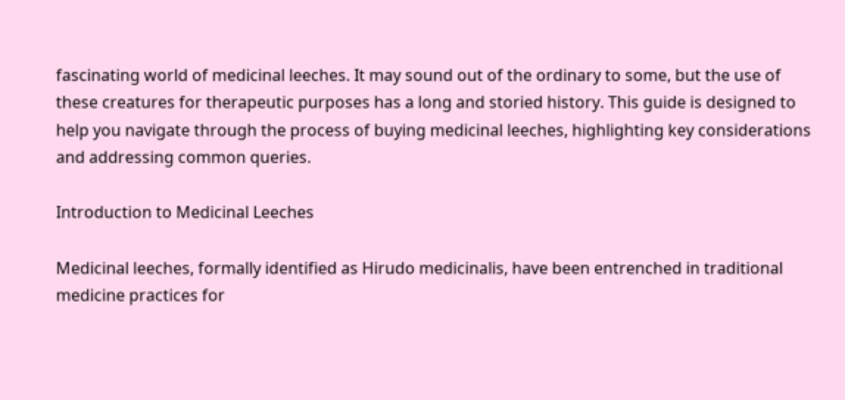fascinating world of medicinal leeches. It may sound out of the ordinary to some, but the use of these creatures for therapeutic purposes has a long and storied history. This guide is designed to help you navigate through the process of buying medicinal leeches, highlighting key considerations and addressing common queries.

Introduction to Medicinal Leeches

Medicinal leeches, formally identified as Hirudo medicinalis, have been entrenched in traditional medicine practices for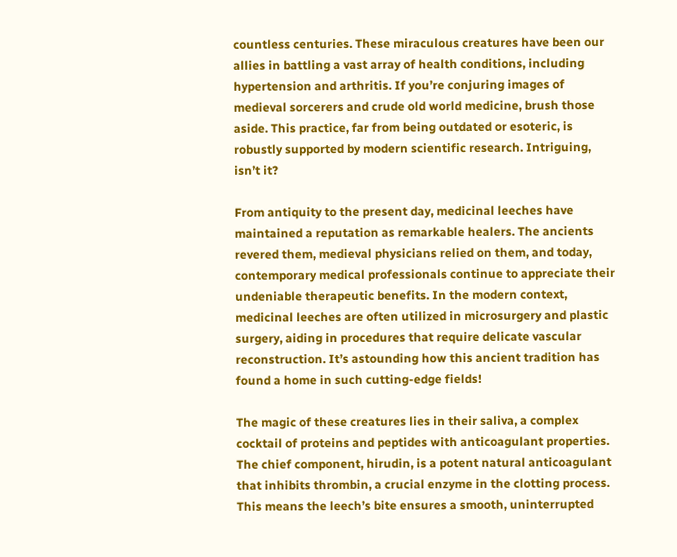countless centuries. These miraculous creatures have been our allies in battling a vast array of health conditions, including hypertension and arthritis. If you’re conjuring images of medieval sorcerers and crude old world medicine, brush those aside. This practice, far from being outdated or esoteric, is robustly supported by modern scientific research. Intriguing, isn’t it?

From antiquity to the present day, medicinal leeches have maintained a reputation as remarkable healers. The ancients revered them, medieval physicians relied on them, and today, contemporary medical professionals continue to appreciate their undeniable therapeutic benefits. In the modern context, medicinal leeches are often utilized in microsurgery and plastic surgery, aiding in procedures that require delicate vascular reconstruction. It’s astounding how this ancient tradition has found a home in such cutting-edge fields!

The magic of these creatures lies in their saliva, a complex cocktail of proteins and peptides with anticoagulant properties. The chief component, hirudin, is a potent natural anticoagulant that inhibits thrombin, a crucial enzyme in the clotting process. This means the leech’s bite ensures a smooth, uninterrupted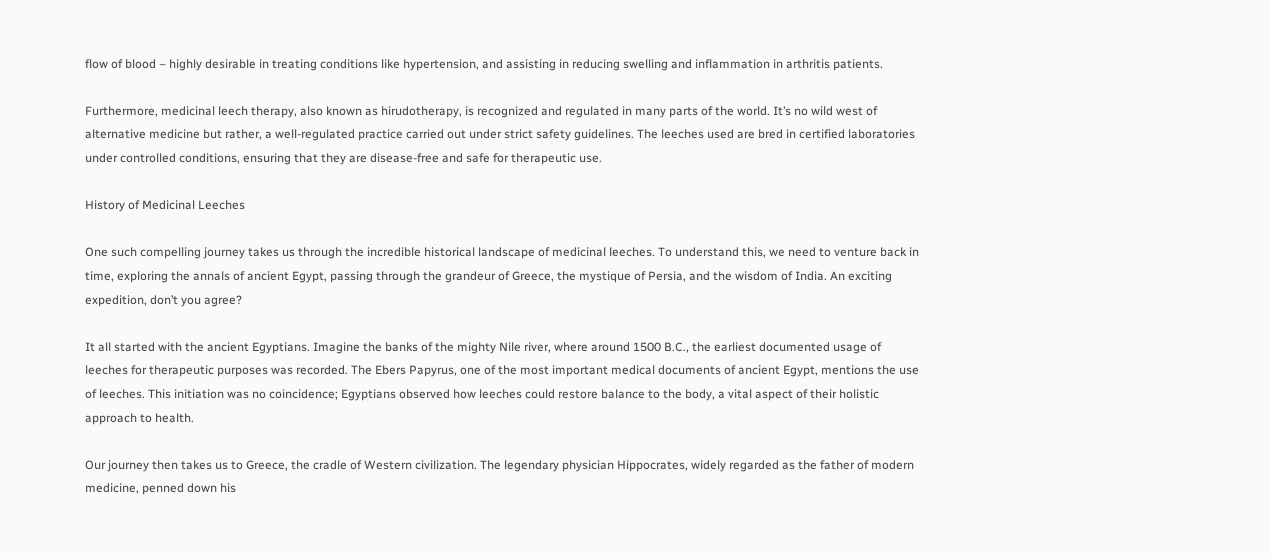flow of blood – highly desirable in treating conditions like hypertension, and assisting in reducing swelling and inflammation in arthritis patients.

Furthermore, medicinal leech therapy, also known as hirudotherapy, is recognized and regulated in many parts of the world. It’s no wild west of alternative medicine but rather, a well-regulated practice carried out under strict safety guidelines. The leeches used are bred in certified laboratories under controlled conditions, ensuring that they are disease-free and safe for therapeutic use.

History of Medicinal Leeches

One such compelling journey takes us through the incredible historical landscape of medicinal leeches. To understand this, we need to venture back in time, exploring the annals of ancient Egypt, passing through the grandeur of Greece, the mystique of Persia, and the wisdom of India. An exciting expedition, don’t you agree?

It all started with the ancient Egyptians. Imagine the banks of the mighty Nile river, where around 1500 B.C., the earliest documented usage of leeches for therapeutic purposes was recorded. The Ebers Papyrus, one of the most important medical documents of ancient Egypt, mentions the use of leeches. This initiation was no coincidence; Egyptians observed how leeches could restore balance to the body, a vital aspect of their holistic approach to health.

Our journey then takes us to Greece, the cradle of Western civilization. The legendary physician Hippocrates, widely regarded as the father of modern medicine, penned down his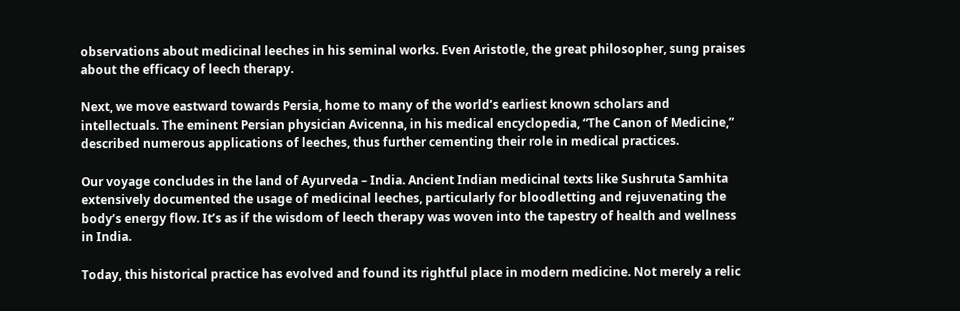observations about medicinal leeches in his seminal works. Even Aristotle, the great philosopher, sung praises about the efficacy of leech therapy.

Next, we move eastward towards Persia, home to many of the world’s earliest known scholars and intellectuals. The eminent Persian physician Avicenna, in his medical encyclopedia, “The Canon of Medicine,” described numerous applications of leeches, thus further cementing their role in medical practices.

Our voyage concludes in the land of Ayurveda – India. Ancient Indian medicinal texts like Sushruta Samhita extensively documented the usage of medicinal leeches, particularly for bloodletting and rejuvenating the body’s energy flow. It’s as if the wisdom of leech therapy was woven into the tapestry of health and wellness in India.

Today, this historical practice has evolved and found its rightful place in modern medicine. Not merely a relic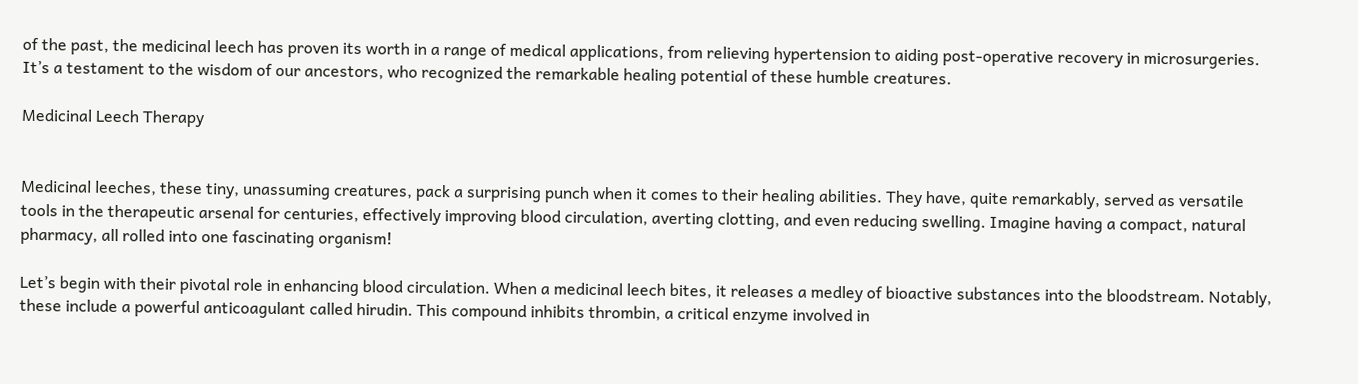of the past, the medicinal leech has proven its worth in a range of medical applications, from relieving hypertension to aiding post-operative recovery in microsurgeries. It’s a testament to the wisdom of our ancestors, who recognized the remarkable healing potential of these humble creatures.

Medicinal Leech Therapy


Medicinal leeches, these tiny, unassuming creatures, pack a surprising punch when it comes to their healing abilities. They have, quite remarkably, served as versatile tools in the therapeutic arsenal for centuries, effectively improving blood circulation, averting clotting, and even reducing swelling. Imagine having a compact, natural pharmacy, all rolled into one fascinating organism!

Let’s begin with their pivotal role in enhancing blood circulation. When a medicinal leech bites, it releases a medley of bioactive substances into the bloodstream. Notably, these include a powerful anticoagulant called hirudin. This compound inhibits thrombin, a critical enzyme involved in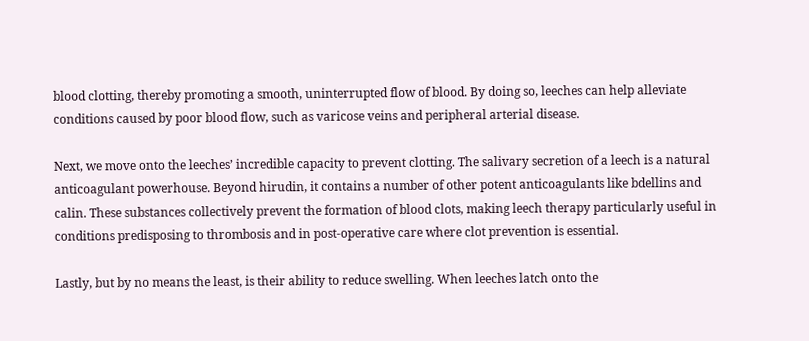blood clotting, thereby promoting a smooth, uninterrupted flow of blood. By doing so, leeches can help alleviate conditions caused by poor blood flow, such as varicose veins and peripheral arterial disease.

Next, we move onto the leeches’ incredible capacity to prevent clotting. The salivary secretion of a leech is a natural anticoagulant powerhouse. Beyond hirudin, it contains a number of other potent anticoagulants like bdellins and calin. These substances collectively prevent the formation of blood clots, making leech therapy particularly useful in conditions predisposing to thrombosis and in post-operative care where clot prevention is essential.

Lastly, but by no means the least, is their ability to reduce swelling. When leeches latch onto the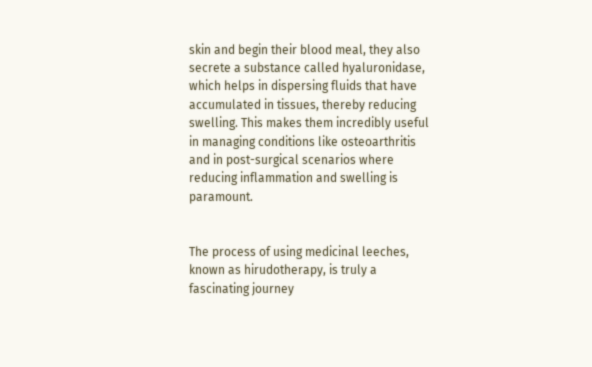skin and begin their blood meal, they also secrete a substance called hyaluronidase, which helps in dispersing fluids that have accumulated in tissues, thereby reducing swelling. This makes them incredibly useful in managing conditions like osteoarthritis and in post-surgical scenarios where reducing inflammation and swelling is paramount.


The process of using medicinal leeches, known as hirudotherapy, is truly a fascinating journey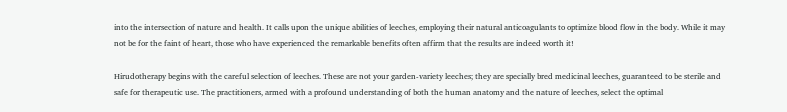into the intersection of nature and health. It calls upon the unique abilities of leeches, employing their natural anticoagulants to optimize blood flow in the body. While it may not be for the faint of heart, those who have experienced the remarkable benefits often affirm that the results are indeed worth it!

Hirudotherapy begins with the careful selection of leeches. These are not your garden-variety leeches; they are specially bred medicinal leeches, guaranteed to be sterile and safe for therapeutic use. The practitioners, armed with a profound understanding of both the human anatomy and the nature of leeches, select the optimal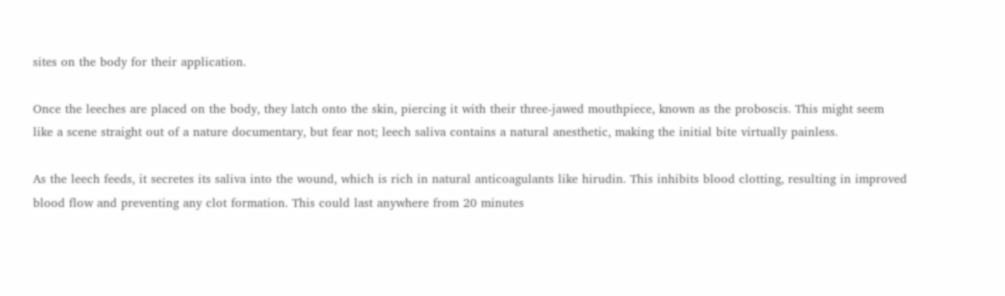sites on the body for their application.

Once the leeches are placed on the body, they latch onto the skin, piercing it with their three-jawed mouthpiece, known as the proboscis. This might seem like a scene straight out of a nature documentary, but fear not; leech saliva contains a natural anesthetic, making the initial bite virtually painless.

As the leech feeds, it secretes its saliva into the wound, which is rich in natural anticoagulants like hirudin. This inhibits blood clotting, resulting in improved blood flow and preventing any clot formation. This could last anywhere from 20 minutes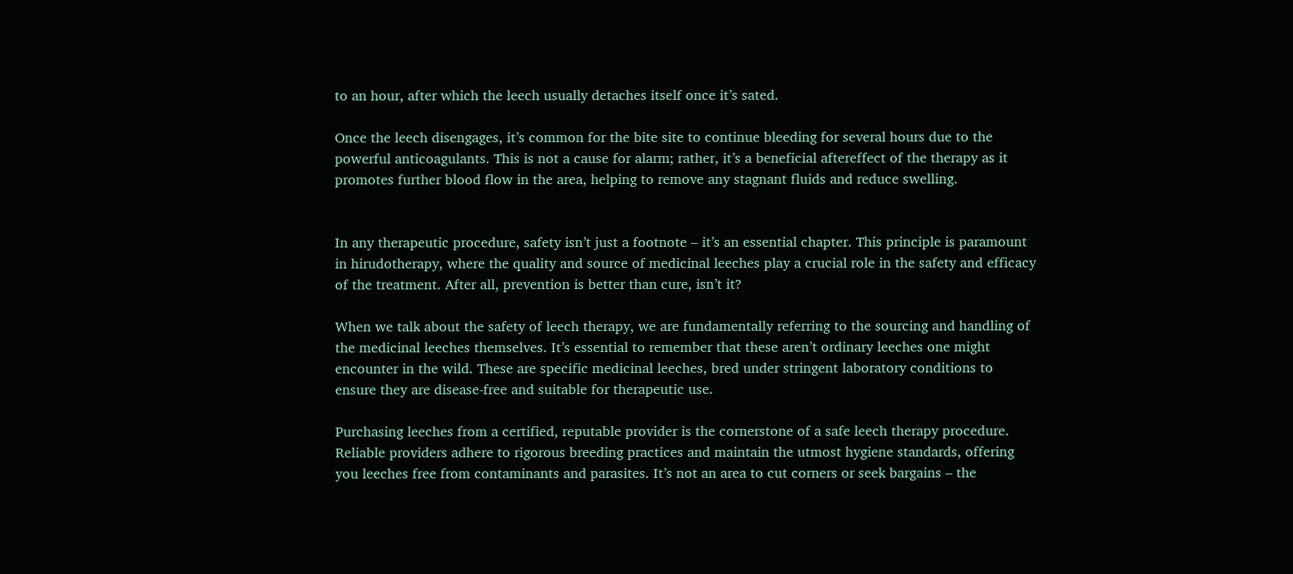to an hour, after which the leech usually detaches itself once it’s sated.

Once the leech disengages, it’s common for the bite site to continue bleeding for several hours due to the powerful anticoagulants. This is not a cause for alarm; rather, it’s a beneficial aftereffect of the therapy as it promotes further blood flow in the area, helping to remove any stagnant fluids and reduce swelling.


In any therapeutic procedure, safety isn’t just a footnote – it’s an essential chapter. This principle is paramount in hirudotherapy, where the quality and source of medicinal leeches play a crucial role in the safety and efficacy of the treatment. After all, prevention is better than cure, isn’t it?

When we talk about the safety of leech therapy, we are fundamentally referring to the sourcing and handling of the medicinal leeches themselves. It’s essential to remember that these aren’t ordinary leeches one might encounter in the wild. These are specific medicinal leeches, bred under stringent laboratory conditions to ensure they are disease-free and suitable for therapeutic use.

Purchasing leeches from a certified, reputable provider is the cornerstone of a safe leech therapy procedure. Reliable providers adhere to rigorous breeding practices and maintain the utmost hygiene standards, offering you leeches free from contaminants and parasites. It’s not an area to cut corners or seek bargains – the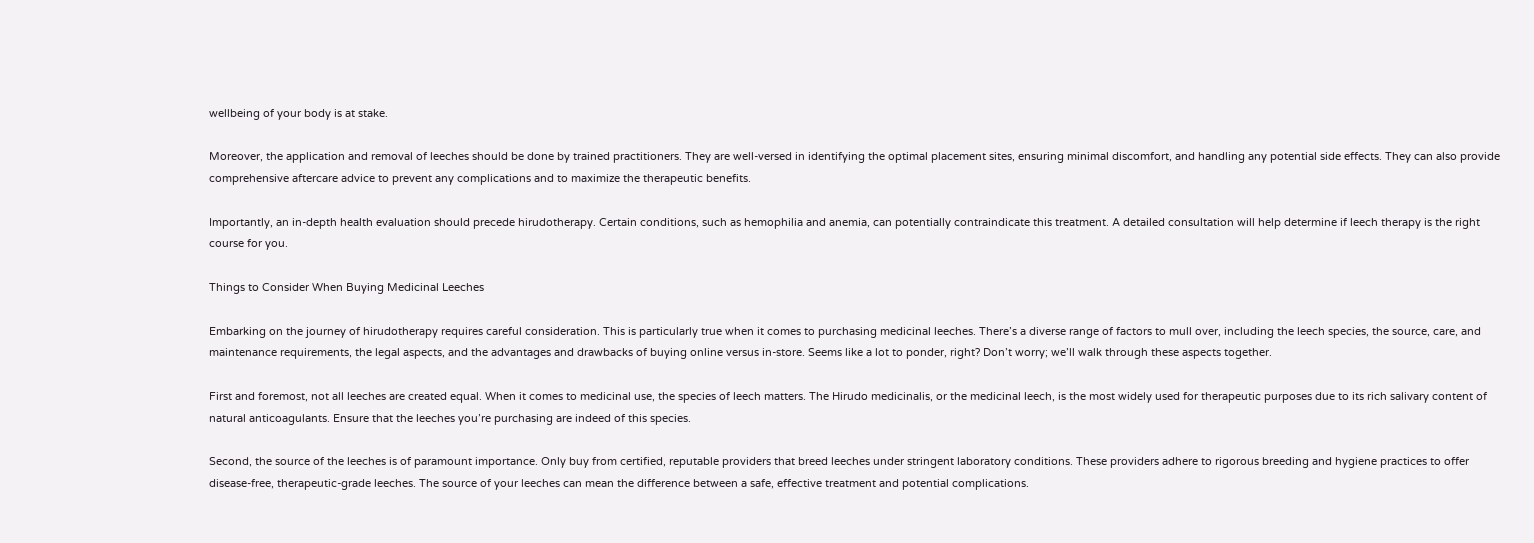wellbeing of your body is at stake.

Moreover, the application and removal of leeches should be done by trained practitioners. They are well-versed in identifying the optimal placement sites, ensuring minimal discomfort, and handling any potential side effects. They can also provide comprehensive aftercare advice to prevent any complications and to maximize the therapeutic benefits.

Importantly, an in-depth health evaluation should precede hirudotherapy. Certain conditions, such as hemophilia and anemia, can potentially contraindicate this treatment. A detailed consultation will help determine if leech therapy is the right course for you.

Things to Consider When Buying Medicinal Leeches

Embarking on the journey of hirudotherapy requires careful consideration. This is particularly true when it comes to purchasing medicinal leeches. There’s a diverse range of factors to mull over, including the leech species, the source, care, and maintenance requirements, the legal aspects, and the advantages and drawbacks of buying online versus in-store. Seems like a lot to ponder, right? Don’t worry; we’ll walk through these aspects together.

First and foremost, not all leeches are created equal. When it comes to medicinal use, the species of leech matters. The Hirudo medicinalis, or the medicinal leech, is the most widely used for therapeutic purposes due to its rich salivary content of natural anticoagulants. Ensure that the leeches you’re purchasing are indeed of this species.

Second, the source of the leeches is of paramount importance. Only buy from certified, reputable providers that breed leeches under stringent laboratory conditions. These providers adhere to rigorous breeding and hygiene practices to offer disease-free, therapeutic-grade leeches. The source of your leeches can mean the difference between a safe, effective treatment and potential complications.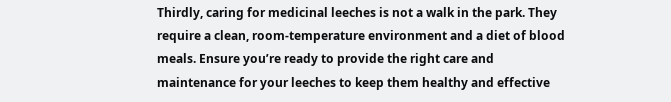Thirdly, caring for medicinal leeches is not a walk in the park. They require a clean, room-temperature environment and a diet of blood meals. Ensure you’re ready to provide the right care and maintenance for your leeches to keep them healthy and effective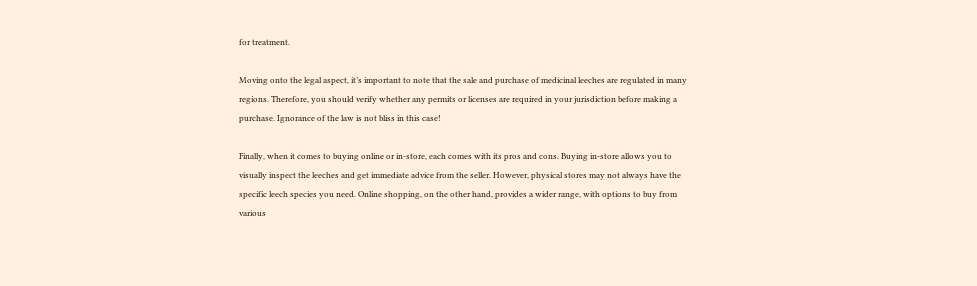for treatment.

Moving onto the legal aspect, it’s important to note that the sale and purchase of medicinal leeches are regulated in many regions. Therefore, you should verify whether any permits or licenses are required in your jurisdiction before making a purchase. Ignorance of the law is not bliss in this case!

Finally, when it comes to buying online or in-store, each comes with its pros and cons. Buying in-store allows you to visually inspect the leeches and get immediate advice from the seller. However, physical stores may not always have the specific leech species you need. Online shopping, on the other hand, provides a wider range, with options to buy from various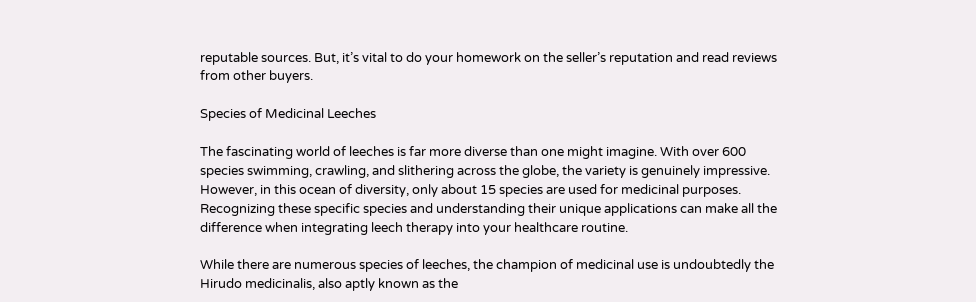reputable sources. But, it’s vital to do your homework on the seller’s reputation and read reviews from other buyers.

Species of Medicinal Leeches

The fascinating world of leeches is far more diverse than one might imagine. With over 600 species swimming, crawling, and slithering across the globe, the variety is genuinely impressive. However, in this ocean of diversity, only about 15 species are used for medicinal purposes. Recognizing these specific species and understanding their unique applications can make all the difference when integrating leech therapy into your healthcare routine.

While there are numerous species of leeches, the champion of medicinal use is undoubtedly the Hirudo medicinalis, also aptly known as the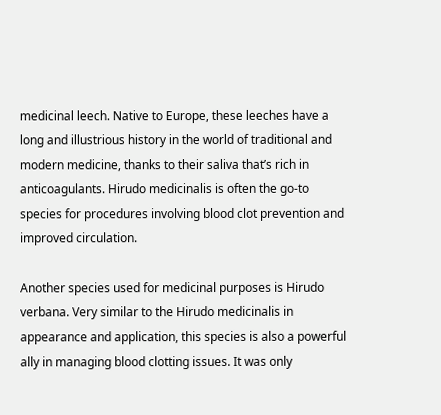medicinal leech. Native to Europe, these leeches have a long and illustrious history in the world of traditional and modern medicine, thanks to their saliva that’s rich in anticoagulants. Hirudo medicinalis is often the go-to species for procedures involving blood clot prevention and improved circulation.

Another species used for medicinal purposes is Hirudo verbana. Very similar to the Hirudo medicinalis in appearance and application, this species is also a powerful ally in managing blood clotting issues. It was only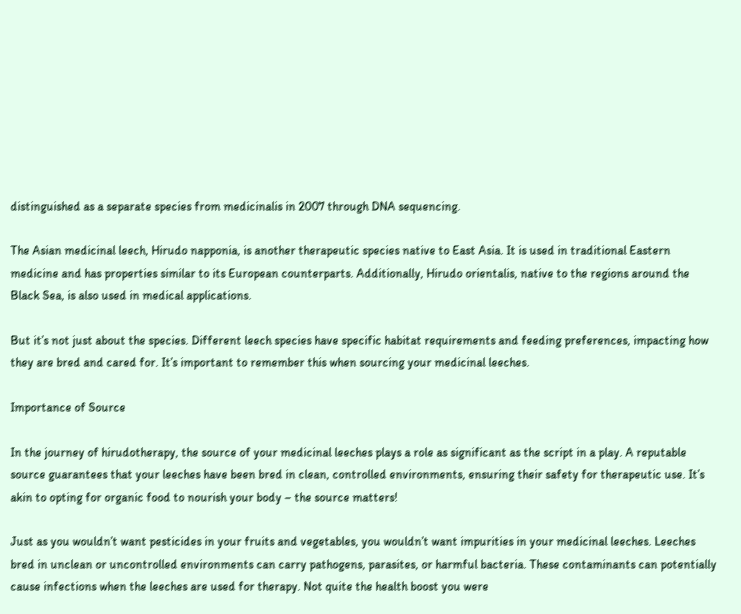distinguished as a separate species from medicinalis in 2007 through DNA sequencing.

The Asian medicinal leech, Hirudo napponia, is another therapeutic species native to East Asia. It is used in traditional Eastern medicine and has properties similar to its European counterparts. Additionally, Hirudo orientalis, native to the regions around the Black Sea, is also used in medical applications.

But it’s not just about the species. Different leech species have specific habitat requirements and feeding preferences, impacting how they are bred and cared for. It’s important to remember this when sourcing your medicinal leeches.

Importance of Source

In the journey of hirudotherapy, the source of your medicinal leeches plays a role as significant as the script in a play. A reputable source guarantees that your leeches have been bred in clean, controlled environments, ensuring their safety for therapeutic use. It’s akin to opting for organic food to nourish your body – the source matters!

Just as you wouldn’t want pesticides in your fruits and vegetables, you wouldn’t want impurities in your medicinal leeches. Leeches bred in unclean or uncontrolled environments can carry pathogens, parasites, or harmful bacteria. These contaminants can potentially cause infections when the leeches are used for therapy. Not quite the health boost you were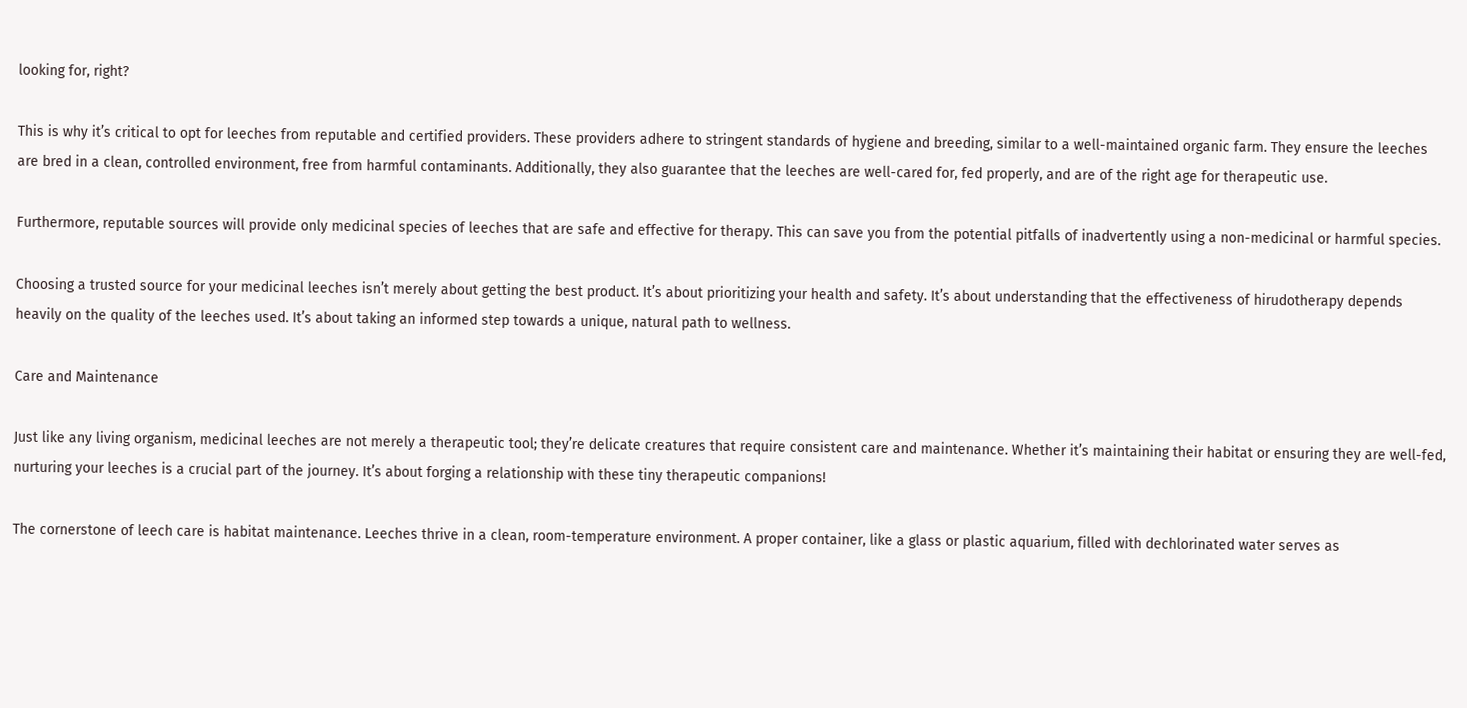looking for, right?

This is why it’s critical to opt for leeches from reputable and certified providers. These providers adhere to stringent standards of hygiene and breeding, similar to a well-maintained organic farm. They ensure the leeches are bred in a clean, controlled environment, free from harmful contaminants. Additionally, they also guarantee that the leeches are well-cared for, fed properly, and are of the right age for therapeutic use.

Furthermore, reputable sources will provide only medicinal species of leeches that are safe and effective for therapy. This can save you from the potential pitfalls of inadvertently using a non-medicinal or harmful species.

Choosing a trusted source for your medicinal leeches isn’t merely about getting the best product. It’s about prioritizing your health and safety. It’s about understanding that the effectiveness of hirudotherapy depends heavily on the quality of the leeches used. It’s about taking an informed step towards a unique, natural path to wellness.

Care and Maintenance

Just like any living organism, medicinal leeches are not merely a therapeutic tool; they’re delicate creatures that require consistent care and maintenance. Whether it’s maintaining their habitat or ensuring they are well-fed, nurturing your leeches is a crucial part of the journey. It’s about forging a relationship with these tiny therapeutic companions!

The cornerstone of leech care is habitat maintenance. Leeches thrive in a clean, room-temperature environment. A proper container, like a glass or plastic aquarium, filled with dechlorinated water serves as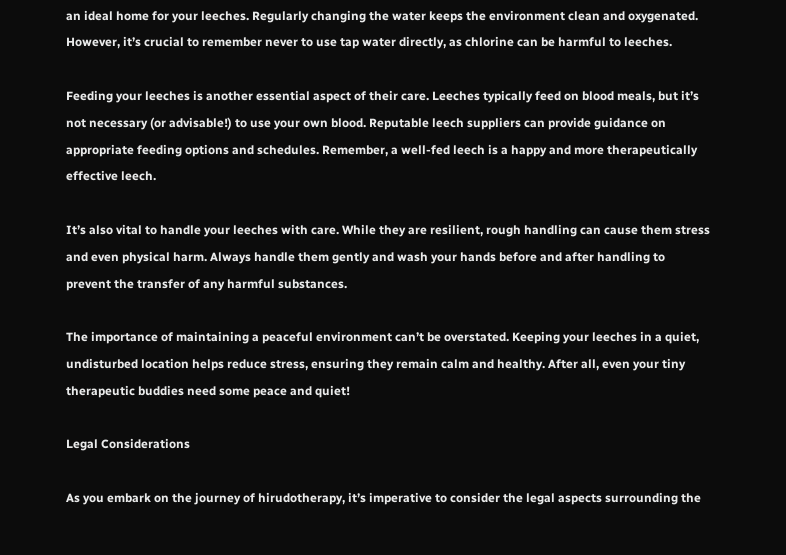an ideal home for your leeches. Regularly changing the water keeps the environment clean and oxygenated. However, it’s crucial to remember never to use tap water directly, as chlorine can be harmful to leeches.

Feeding your leeches is another essential aspect of their care. Leeches typically feed on blood meals, but it’s not necessary (or advisable!) to use your own blood. Reputable leech suppliers can provide guidance on appropriate feeding options and schedules. Remember, a well-fed leech is a happy and more therapeutically effective leech.

It’s also vital to handle your leeches with care. While they are resilient, rough handling can cause them stress and even physical harm. Always handle them gently and wash your hands before and after handling to prevent the transfer of any harmful substances.

The importance of maintaining a peaceful environment can’t be overstated. Keeping your leeches in a quiet, undisturbed location helps reduce stress, ensuring they remain calm and healthy. After all, even your tiny therapeutic buddies need some peace and quiet!

Legal Considerations

As you embark on the journey of hirudotherapy, it’s imperative to consider the legal aspects surrounding the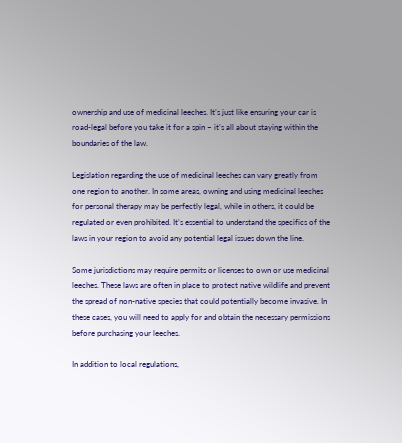ownership and use of medicinal leeches. It’s just like ensuring your car is road-legal before you take it for a spin – it’s all about staying within the boundaries of the law.

Legislation regarding the use of medicinal leeches can vary greatly from one region to another. In some areas, owning and using medicinal leeches for personal therapy may be perfectly legal, while in others, it could be regulated or even prohibited. It’s essential to understand the specifics of the laws in your region to avoid any potential legal issues down the line.

Some jurisdictions may require permits or licenses to own or use medicinal leeches. These laws are often in place to protect native wildlife and prevent the spread of non-native species that could potentially become invasive. In these cases, you will need to apply for and obtain the necessary permissions before purchasing your leeches.

In addition to local regulations,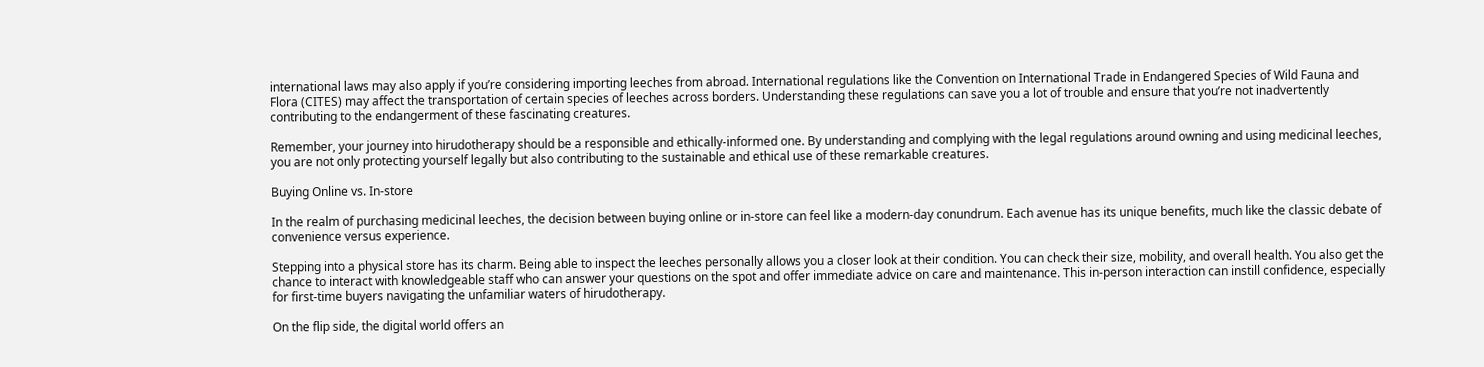international laws may also apply if you’re considering importing leeches from abroad. International regulations like the Convention on International Trade in Endangered Species of Wild Fauna and Flora (CITES) may affect the transportation of certain species of leeches across borders. Understanding these regulations can save you a lot of trouble and ensure that you’re not inadvertently contributing to the endangerment of these fascinating creatures.

Remember, your journey into hirudotherapy should be a responsible and ethically-informed one. By understanding and complying with the legal regulations around owning and using medicinal leeches, you are not only protecting yourself legally but also contributing to the sustainable and ethical use of these remarkable creatures.

Buying Online vs. In-store

In the realm of purchasing medicinal leeches, the decision between buying online or in-store can feel like a modern-day conundrum. Each avenue has its unique benefits, much like the classic debate of convenience versus experience.

Stepping into a physical store has its charm. Being able to inspect the leeches personally allows you a closer look at their condition. You can check their size, mobility, and overall health. You also get the chance to interact with knowledgeable staff who can answer your questions on the spot and offer immediate advice on care and maintenance. This in-person interaction can instill confidence, especially for first-time buyers navigating the unfamiliar waters of hirudotherapy.

On the flip side, the digital world offers an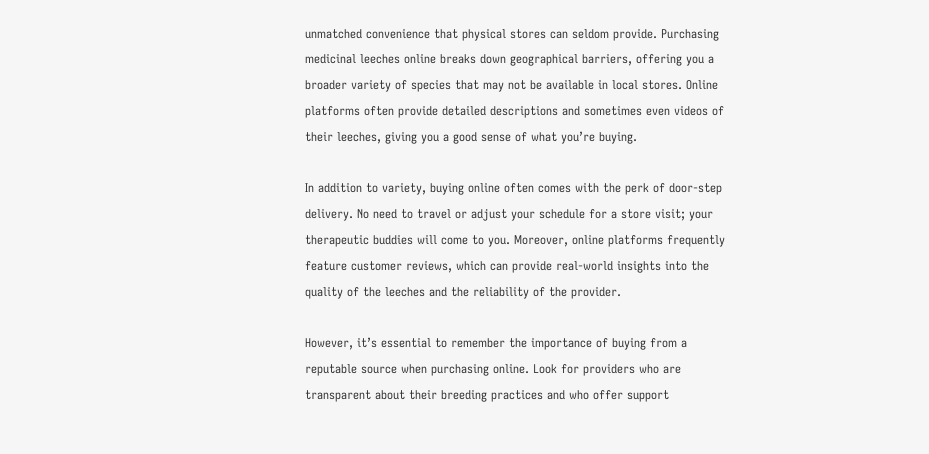unmatched convenience that physical stores can seldom provide. Purchasing medicinal leeches online breaks down geographical barriers, offering you a broader variety of species that may not be available in local stores. Online platforms often provide detailed descriptions and sometimes even videos of their leeches, giving you a good sense of what you’re buying.

In addition to variety, buying online often comes with the perk of door-step delivery. No need to travel or adjust your schedule for a store visit; your therapeutic buddies will come to you. Moreover, online platforms frequently feature customer reviews, which can provide real-world insights into the quality of the leeches and the reliability of the provider.

However, it’s essential to remember the importance of buying from a reputable source when purchasing online. Look for providers who are transparent about their breeding practices and who offer support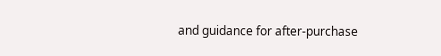and guidance for after-purchase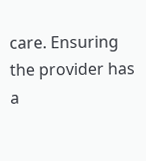care. Ensuring the provider has a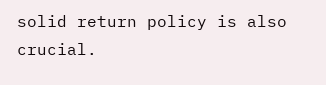solid return policy is also crucial.